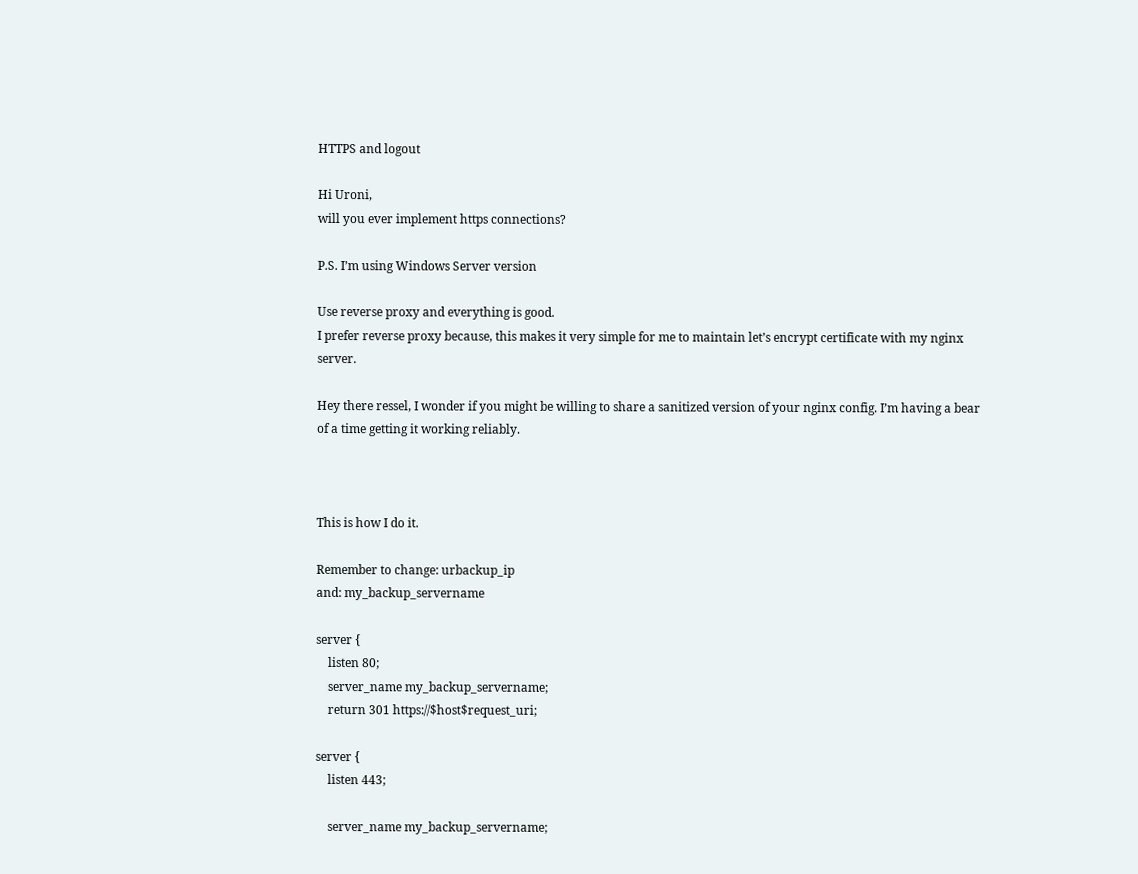HTTPS and logout

Hi Uroni,
will you ever implement https connections?

P.S. I’m using Windows Server version

Use reverse proxy and everything is good.
I prefer reverse proxy because, this makes it very simple for me to maintain let’s encrypt certificate with my nginx server.

Hey there ressel, I wonder if you might be willing to share a sanitized version of your nginx config. I’m having a bear of a time getting it working reliably.



This is how I do it.

Remember to change: urbackup_ip
and: my_backup_servername

server {
    listen 80;
    server_name my_backup_servername;
    return 301 https://$host$request_uri;

server {
    listen 443;

    server_name my_backup_servername;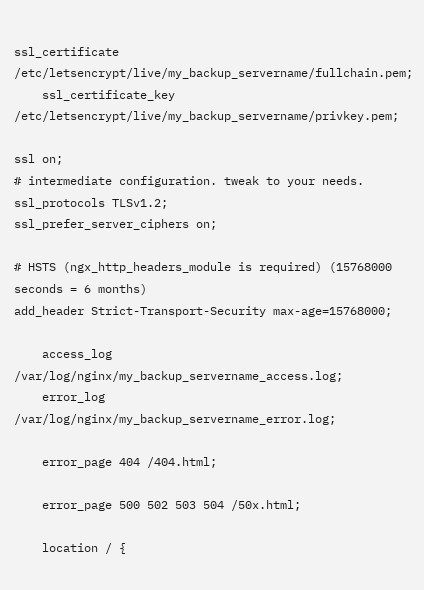ssl_certificate           /etc/letsencrypt/live/my_backup_servername/fullchain.pem;
    ssl_certificate_key       /etc/letsencrypt/live/my_backup_servername/privkey.pem;

ssl on;
# intermediate configuration. tweak to your needs.
ssl_protocols TLSv1.2;
ssl_prefer_server_ciphers on;

# HSTS (ngx_http_headers_module is required) (15768000 seconds = 6 months)
add_header Strict-Transport-Security max-age=15768000;

    access_log  /var/log/nginx/my_backup_servername_access.log;
    error_log   /var/log/nginx/my_backup_servername_error.log;

    error_page 404 /404.html;

    error_page 500 502 503 504 /50x.html;

    location / {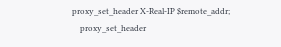proxy_set_header X-Real-IP $remote_addr;
    proxy_set_header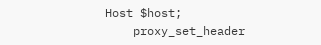Host $host;
    proxy_set_header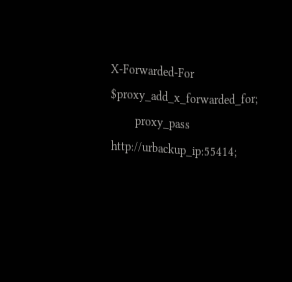X-Forwarded-For $proxy_add_x_forwarded_for;
        proxy_pass http://urbackup_ip:55414;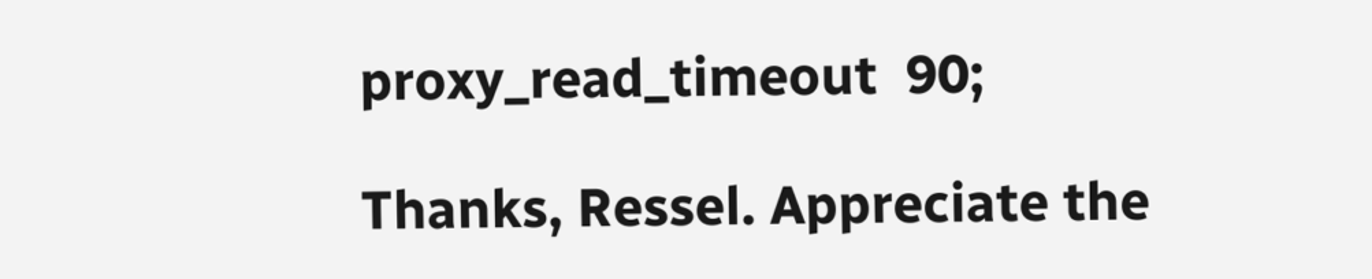proxy_read_timeout  90;

Thanks, Ressel. Appreciate the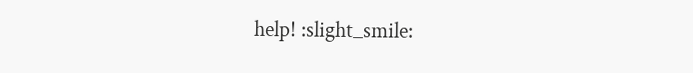help! :slight_smile: